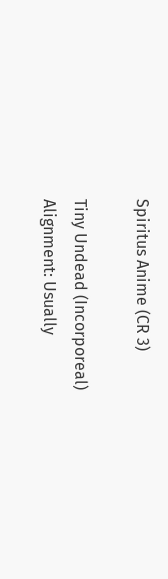Spiritus Anime (CR 3)

Tiny Undead (Incorporeal)
Alignment: Usually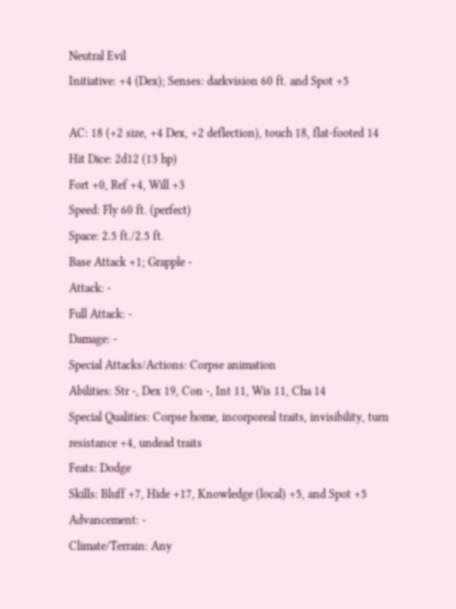Neutral Evil
Initiative: +4 (Dex); Senses: darkvision 60 ft. and Spot +5

AC: 18 (+2 size, +4 Dex, +2 deflection), touch 18, flat-footed 14
Hit Dice: 2d12 (13 hp)
Fort +0, Ref +4, Will +3
Speed: Fly 60 ft. (perfect)
Space: 2.5 ft./2.5 ft.
Base Attack +1; Grapple -
Attack: -
Full Attack: -
Damage: -
Special Attacks/Actions: Corpse animation
Abilities: Str -, Dex 19, Con -, Int 11, Wis 11, Cha 14
Special Qualities: Corpse home, incorporeal traits, invisibility, turn resistance +4, undead traits
Feats: Dodge
Skills: Bluff +7, Hide +17, Knowledge (local) +5, and Spot +5
Advancement: -
Climate/Terrain: Any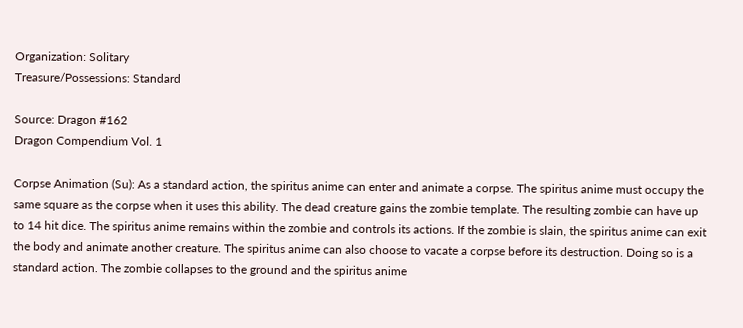Organization: Solitary
Treasure/Possessions: Standard

Source: Dragon #162
Dragon Compendium Vol. 1

Corpse Animation (Su): As a standard action, the spiritus anime can enter and animate a corpse. The spiritus anime must occupy the same square as the corpse when it uses this ability. The dead creature gains the zombie template. The resulting zombie can have up to 14 hit dice. The spiritus anime remains within the zombie and controls its actions. If the zombie is slain, the spiritus anime can exit the body and animate another creature. The spiritus anime can also choose to vacate a corpse before its destruction. Doing so is a standard action. The zombie collapses to the ground and the spiritus anime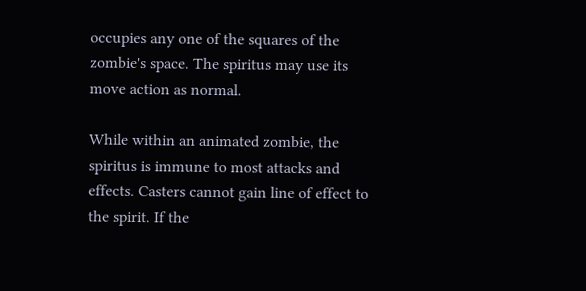occupies any one of the squares of the zombie's space. The spiritus may use its move action as normal.

While within an animated zombie, the spiritus is immune to most attacks and effects. Casters cannot gain line of effect to the spirit. If the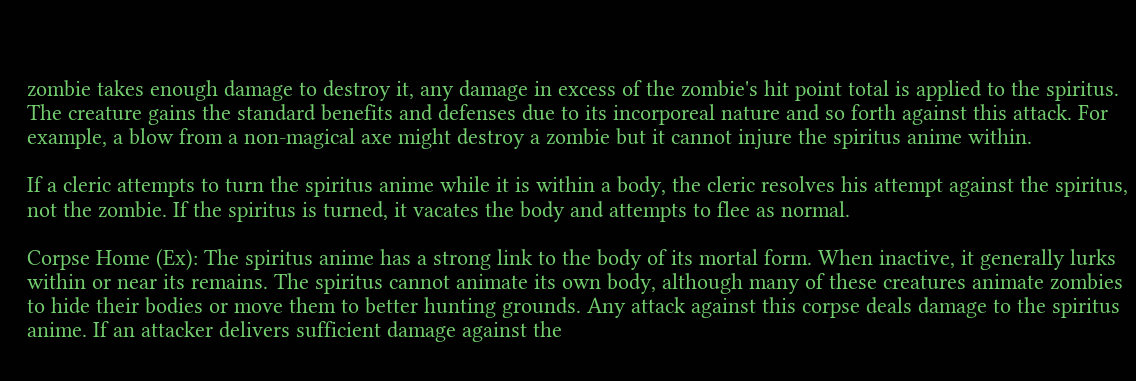zombie takes enough damage to destroy it, any damage in excess of the zombie's hit point total is applied to the spiritus. The creature gains the standard benefits and defenses due to its incorporeal nature and so forth against this attack. For example, a blow from a non-magical axe might destroy a zombie but it cannot injure the spiritus anime within.

If a cleric attempts to turn the spiritus anime while it is within a body, the cleric resolves his attempt against the spiritus, not the zombie. If the spiritus is turned, it vacates the body and attempts to flee as normal.

Corpse Home (Ex): The spiritus anime has a strong link to the body of its mortal form. When inactive, it generally lurks within or near its remains. The spiritus cannot animate its own body, although many of these creatures animate zombies to hide their bodies or move them to better hunting grounds. Any attack against this corpse deals damage to the spiritus anime. If an attacker delivers sufficient damage against the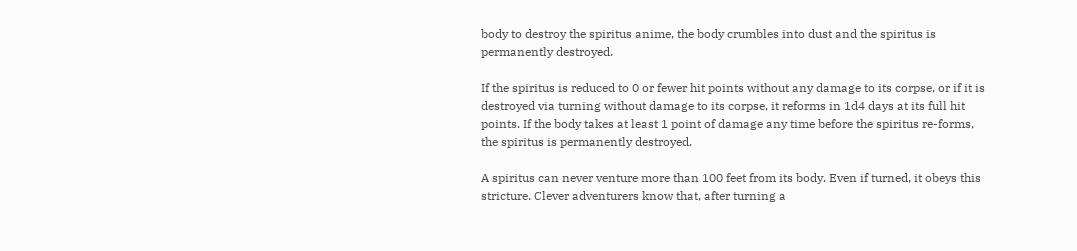body to destroy the spiritus anime, the body crumbles into dust and the spiritus is permanently destroyed.

If the spiritus is reduced to 0 or fewer hit points without any damage to its corpse, or if it is destroyed via turning without damage to its corpse, it reforms in 1d4 days at its full hit points. If the body takes at least 1 point of damage any time before the spiritus re-forms, the spiritus is permanently destroyed.

A spiritus can never venture more than 100 feet from its body. Even if turned, it obeys this stricture. Clever adventurers know that, after turning a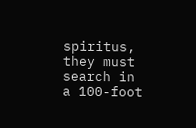spiritus, they must search in a 100-foot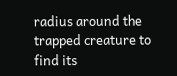radius around the trapped creature to find its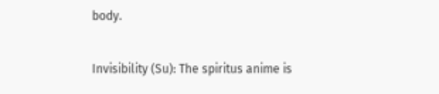body.

Invisibility (Su): The spiritus anime is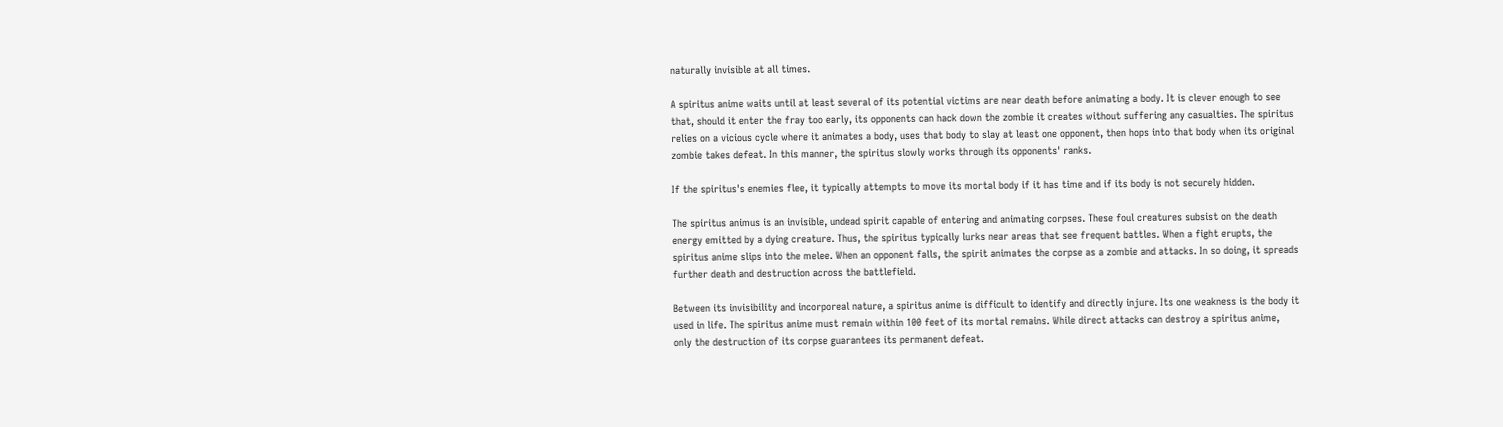naturally invisible at all times.

A spiritus anime waits until at least several of its potential victims are near death before animating a body. It is clever enough to see that, should it enter the fray too early, its opponents can hack down the zombie it creates without suffering any casualties. The spiritus relies on a vicious cycle where it animates a body, uses that body to slay at least one opponent, then hops into that body when its original zombie takes defeat. In this manner, the spiritus slowly works through its opponents' ranks.

If the spiritus's enemies flee, it typically attempts to move its mortal body if it has time and if its body is not securely hidden.

The spiritus animus is an invisible, undead spirit capable of entering and animating corpses. These foul creatures subsist on the death energy emitted by a dying creature. Thus, the spiritus typically lurks near areas that see frequent battles. When a fight erupts, the spiritus anime slips into the melee. When an opponent falls, the spirit animates the corpse as a zombie and attacks. In so doing, it spreads further death and destruction across the battlefield.

Between its invisibility and incorporeal nature, a spiritus anime is difficult to identify and directly injure. Its one weakness is the body it used in life. The spiritus anime must remain within 100 feet of its mortal remains. While direct attacks can destroy a spiritus anime, only the destruction of its corpse guarantees its permanent defeat.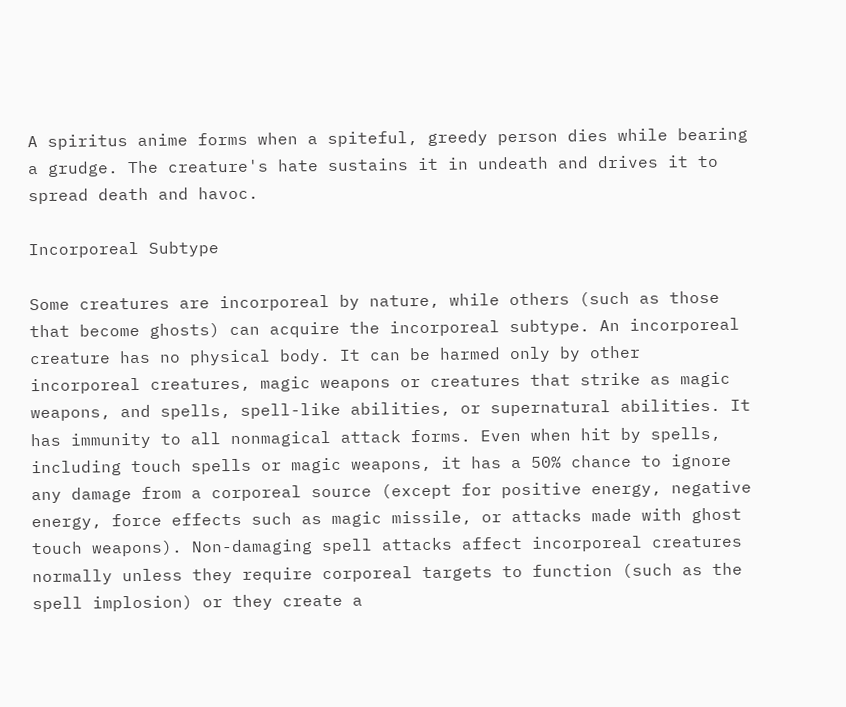A spiritus anime forms when a spiteful, greedy person dies while bearing a grudge. The creature's hate sustains it in undeath and drives it to spread death and havoc.

Incorporeal Subtype

Some creatures are incorporeal by nature, while others (such as those that become ghosts) can acquire the incorporeal subtype. An incorporeal creature has no physical body. It can be harmed only by other incorporeal creatures, magic weapons or creatures that strike as magic weapons, and spells, spell-like abilities, or supernatural abilities. It has immunity to all nonmagical attack forms. Even when hit by spells, including touch spells or magic weapons, it has a 50% chance to ignore any damage from a corporeal source (except for positive energy, negative energy, force effects such as magic missile, or attacks made with ghost touch weapons). Non-damaging spell attacks affect incorporeal creatures normally unless they require corporeal targets to function (such as the spell implosion) or they create a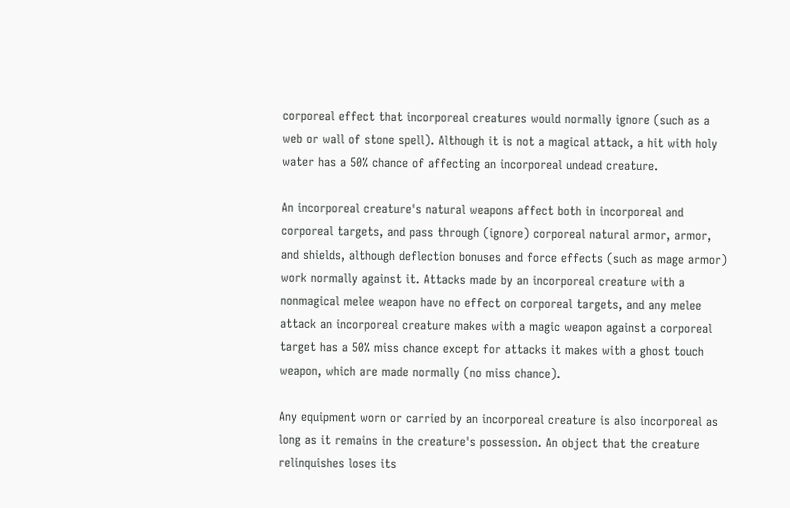corporeal effect that incorporeal creatures would normally ignore (such as a web or wall of stone spell). Although it is not a magical attack, a hit with holy water has a 50% chance of affecting an incorporeal undead creature.

An incorporeal creature's natural weapons affect both in incorporeal and corporeal targets, and pass through (ignore) corporeal natural armor, armor, and shields, although deflection bonuses and force effects (such as mage armor) work normally against it. Attacks made by an incorporeal creature with a nonmagical melee weapon have no effect on corporeal targets, and any melee attack an incorporeal creature makes with a magic weapon against a corporeal target has a 50% miss chance except for attacks it makes with a ghost touch weapon, which are made normally (no miss chance).

Any equipment worn or carried by an incorporeal creature is also incorporeal as long as it remains in the creature's possession. An object that the creature relinquishes loses its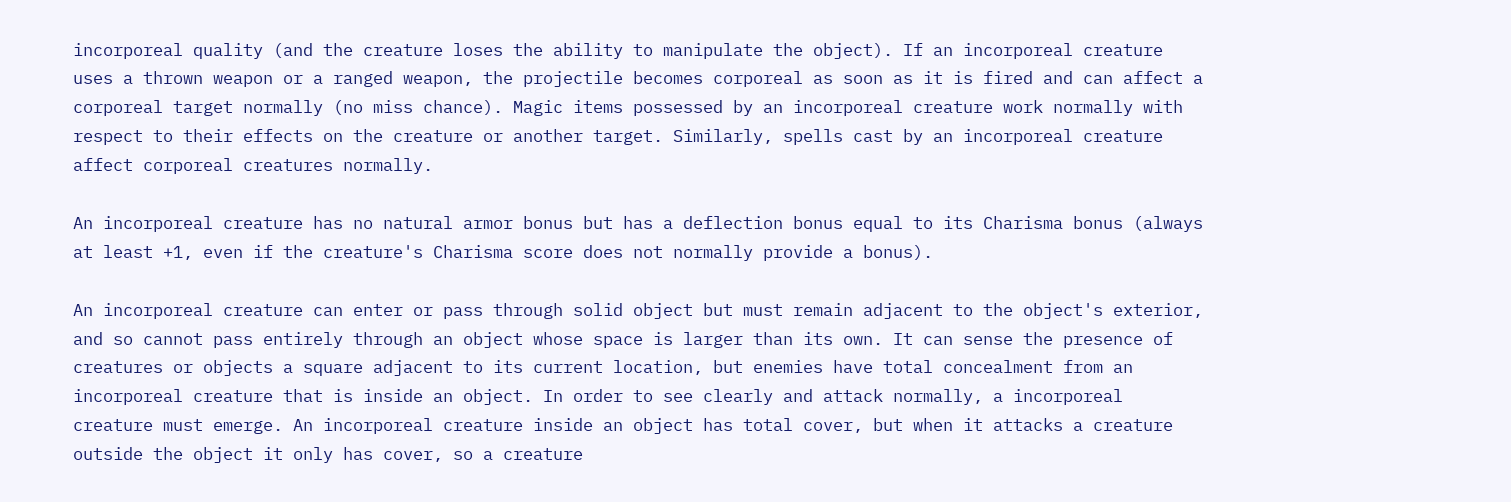incorporeal quality (and the creature loses the ability to manipulate the object). If an incorporeal creature uses a thrown weapon or a ranged weapon, the projectile becomes corporeal as soon as it is fired and can affect a corporeal target normally (no miss chance). Magic items possessed by an incorporeal creature work normally with respect to their effects on the creature or another target. Similarly, spells cast by an incorporeal creature affect corporeal creatures normally.

An incorporeal creature has no natural armor bonus but has a deflection bonus equal to its Charisma bonus (always at least +1, even if the creature's Charisma score does not normally provide a bonus).

An incorporeal creature can enter or pass through solid object but must remain adjacent to the object's exterior, and so cannot pass entirely through an object whose space is larger than its own. It can sense the presence of creatures or objects a square adjacent to its current location, but enemies have total concealment from an incorporeal creature that is inside an object. In order to see clearly and attack normally, a incorporeal creature must emerge. An incorporeal creature inside an object has total cover, but when it attacks a creature outside the object it only has cover, so a creature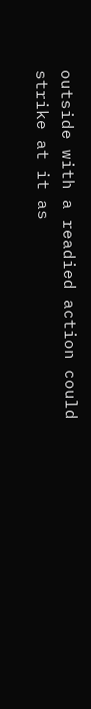outside with a readied action could strike at it as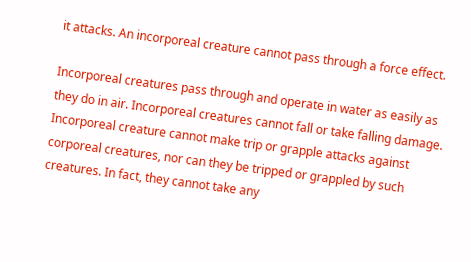it attacks. An incorporeal creature cannot pass through a force effect.

Incorporeal creatures pass through and operate in water as easily as they do in air. Incorporeal creatures cannot fall or take falling damage. Incorporeal creature cannot make trip or grapple attacks against corporeal creatures, nor can they be tripped or grappled by such creatures. In fact, they cannot take any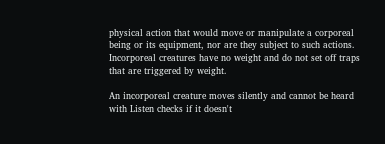physical action that would move or manipulate a corporeal being or its equipment, nor are they subject to such actions. Incorporeal creatures have no weight and do not set off traps that are triggered by weight.

An incorporeal creature moves silently and cannot be heard with Listen checks if it doesn't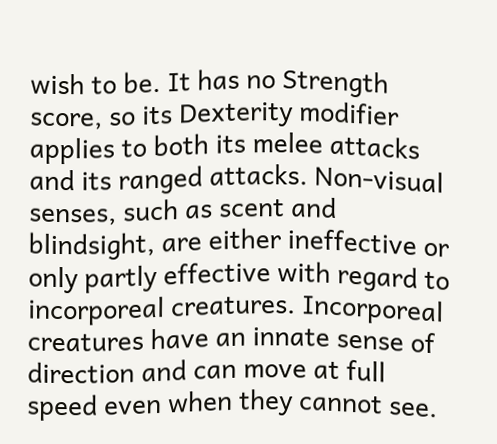wish to be. It has no Strength score, so its Dexterity modifier applies to both its melee attacks and its ranged attacks. Non-visual senses, such as scent and blindsight, are either ineffective or only partly effective with regard to incorporeal creatures. Incorporeal creatures have an innate sense of direction and can move at full speed even when they cannot see.